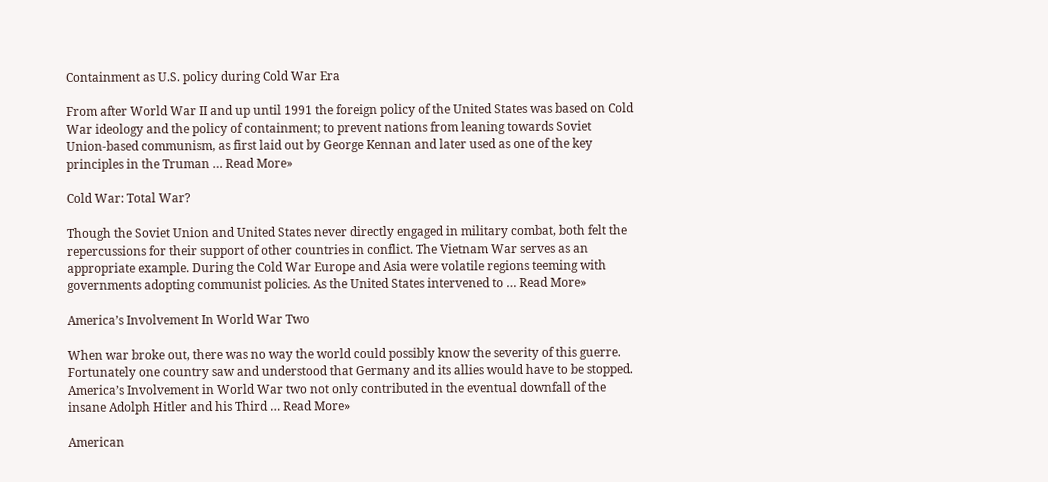Containment as U.S. policy during Cold War Era

From after World War II and up until 1991 the foreign policy of the United States was based on Cold War ideology and the policy of containment; to prevent nations from leaning towards Soviet Union-based communism, as first laid out by George Kennan and later used as one of the key principles in the Truman … Read More»

Cold War: Total War?

Though the Soviet Union and United States never directly engaged in military combat, both felt the repercussions for their support of other countries in conflict. The Vietnam War serves as an appropriate example. During the Cold War Europe and Asia were volatile regions teeming with governments adopting communist policies. As the United States intervened to … Read More»

America’s Involvement In World War Two

When war broke out, there was no way the world could possibly know the severity of this guerre. Fortunately one country saw and understood that Germany and its allies would have to be stopped. America’s Involvement in World War two not only contributed in the eventual downfall of the insane Adolph Hitler and his Third … Read More»

American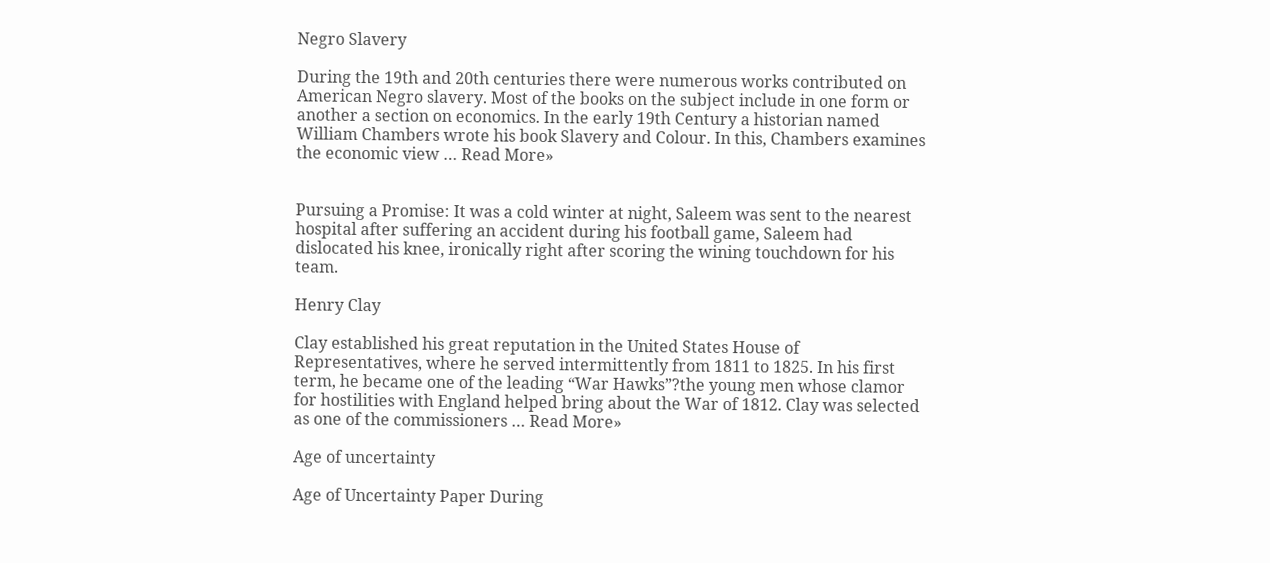Negro Slavery

During the 19th and 20th centuries there were numerous works contributed on American Negro slavery. Most of the books on the subject include in one form or another a section on economics. In the early 19th Century a historian named William Chambers wrote his book Slavery and Colour. In this, Chambers examines the economic view … Read More»


Pursuing a Promise: It was a cold winter at night, Saleem was sent to the nearest hospital after suffering an accident during his football game, Saleem had dislocated his knee, ironically right after scoring the wining touchdown for his team.

Henry Clay

Clay established his great reputation in the United States House of Representatives, where he served intermittently from 1811 to 1825. In his first term, he became one of the leading “War Hawks”?the young men whose clamor for hostilities with England helped bring about the War of 1812. Clay was selected as one of the commissioners … Read More»

Age of uncertainty

Age of Uncertainty Paper During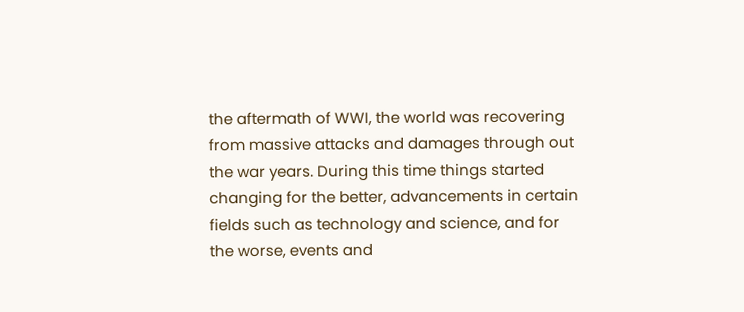the aftermath of WWI, the world was recovering from massive attacks and damages through out the war years. During this time things started changing for the better, advancements in certain fields such as technology and science, and for the worse, events and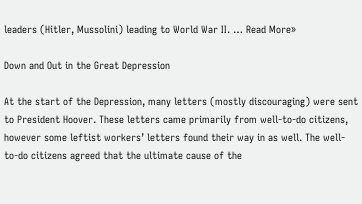leaders (Hitler, Mussolini) leading to World War II. … Read More»

Down and Out in the Great Depression

At the start of the Depression, many letters (mostly discouraging) were sent to President Hoover. These letters came primarily from well-to-do citizens, however some leftist workers’ letters found their way in as well. The well-to-do citizens agreed that the ultimate cause of the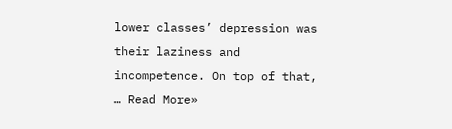lower classes’ depression was their laziness and incompetence. On top of that, … Read More»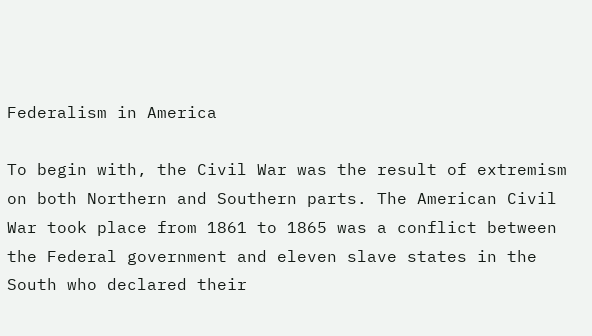Federalism in America

To begin with, the Civil War was the result of extremism on both Northern and Southern parts. The American Civil War took place from 1861 to 1865 was a conflict between the Federal government and eleven slave states in the South who declared their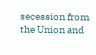secession from the Union and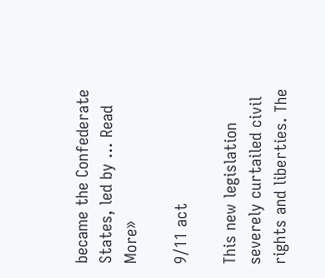became the Confederate States, led by … Read More»

9/11 act

This new legislation severely curtailed civil rights and liberties. The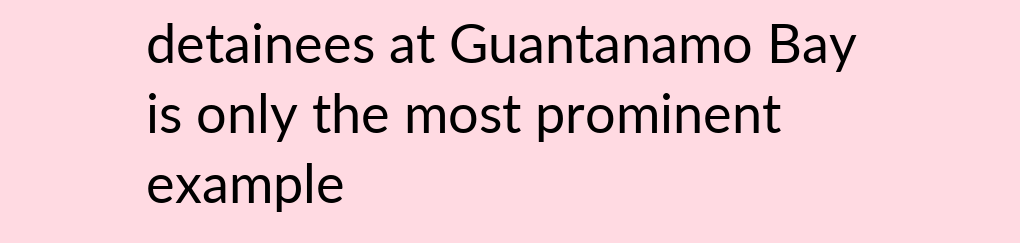detainees at Guantanamo Bay is only the most prominent example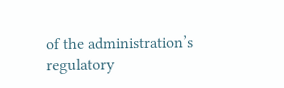of the administration’s regulatory